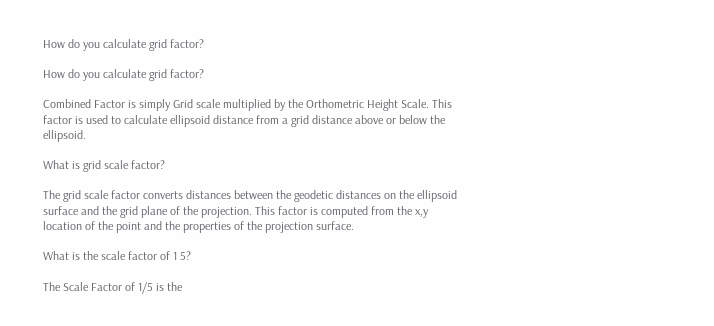How do you calculate grid factor?

How do you calculate grid factor?

Combined Factor is simply Grid scale multiplied by the Orthometric Height Scale. This factor is used to calculate ellipsoid distance from a grid distance above or below the ellipsoid.

What is grid scale factor?

The grid scale factor converts distances between the geodetic distances on the ellipsoid surface and the grid plane of the projection. This factor is computed from the x,y location of the point and the properties of the projection surface.

What is the scale factor of 1 5?

The Scale Factor of 1/5 is the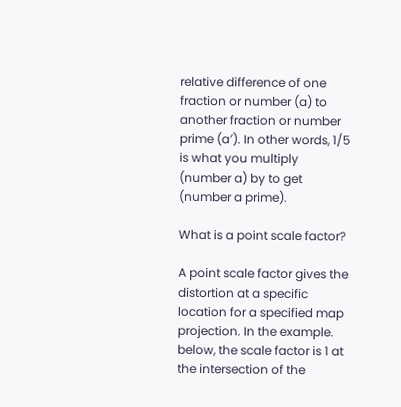relative difference of one fraction or number (a) to another fraction or number prime (a′). In other words, 1/5 is what you multiply (number a) by to get (number a prime).

What is a point scale factor?

A point scale factor gives the distortion at a specific location for a specified map projection. In the example. below, the scale factor is 1 at the intersection of the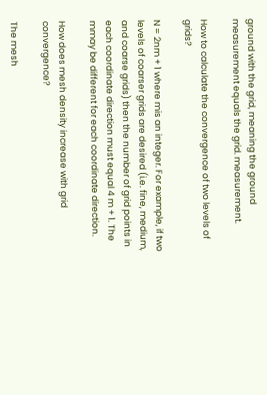ground with the grid, meaning the ground measurement equals the grid. measurement.

How to calculate the convergence of two levels of grids?

N = 2nm + 1 where mis an integer. For example, if two levels of coarser grids are desired (i.e. fine, medium, and coarse grids) then the number of grid points in each coordinate direction must equal 4 m + 1. The mmay be different for each coordinate direction.

How does mesh density increase with grid convergence?

The mesh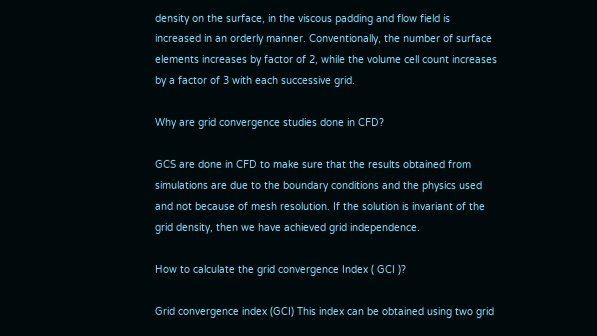density on the surface, in the viscous padding and flow field is increased in an orderly manner. Conventionally, the number of surface elements increases by factor of 2, while the volume cell count increases by a factor of 3 with each successive grid.

Why are grid convergence studies done in CFD?

GCS are done in CFD to make sure that the results obtained from simulations are due to the boundary conditions and the physics used and not because of mesh resolution. If the solution is invariant of the grid density, then we have achieved grid independence.

How to calculate the grid convergence Index ( GCI )?

Grid convergence index (GCI) This index can be obtained using two grid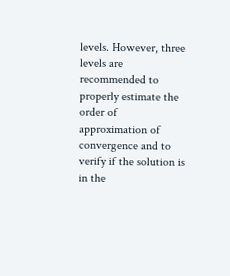levels. However, three levels are recommended to properly estimate the order of approximation of convergence and to verify if the solution is in the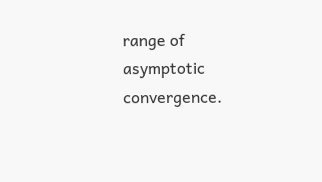range of asymptotic convergence.